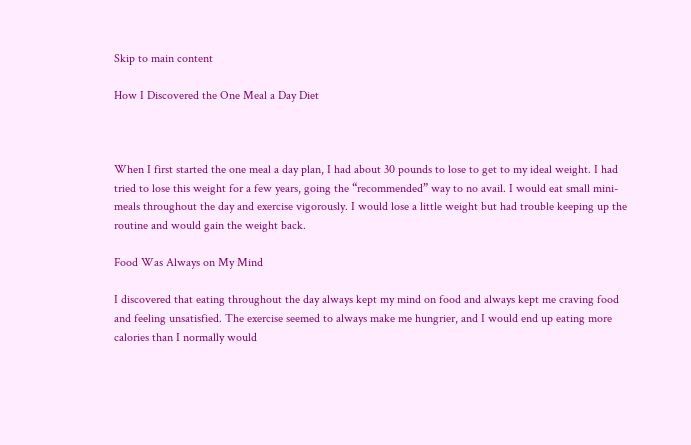Skip to main content

How I Discovered the One Meal a Day Diet



When I first started the one meal a day plan, I had about 30 pounds to lose to get to my ideal weight. I had tried to lose this weight for a few years, going the “recommended” way to no avail. I would eat small mini-meals throughout the day and exercise vigorously. I would lose a little weight but had trouble keeping up the routine and would gain the weight back.

Food Was Always on My Mind

I discovered that eating throughout the day always kept my mind on food and always kept me craving food and feeling unsatisfied. The exercise seemed to always make me hungrier, and I would end up eating more calories than I normally would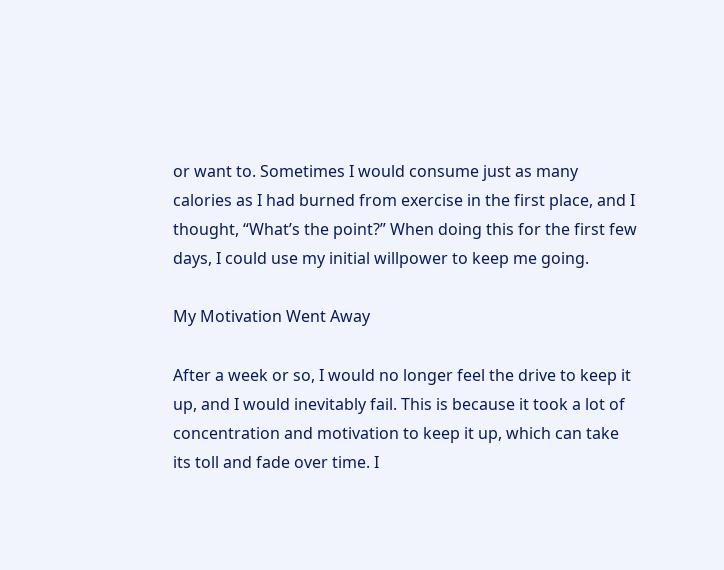or want to. Sometimes I would consume just as many calories as I had burned from exercise in the first place, and I thought, “What’s the point?” When doing this for the first few days, I could use my initial willpower to keep me going.

My Motivation Went Away

After a week or so, I would no longer feel the drive to keep it up, and I would inevitably fail. This is because it took a lot of concentration and motivation to keep it up, which can take its toll and fade over time. I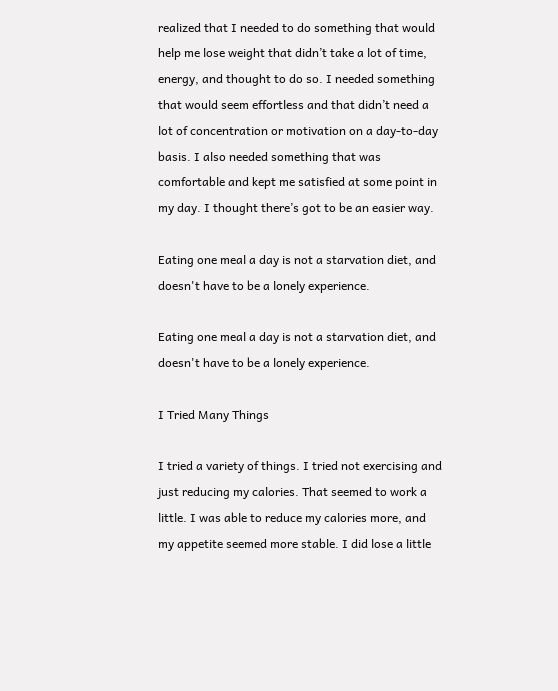realized that I needed to do something that would help me lose weight that didn’t take a lot of time, energy, and thought to do so. I needed something that would seem effortless and that didn’t need a lot of concentration or motivation on a day-to-day basis. I also needed something that was comfortable and kept me satisfied at some point in my day. I thought there’s got to be an easier way.

Eating one meal a day is not a starvation diet, and doesn't have to be a lonely experience.

Eating one meal a day is not a starvation diet, and doesn't have to be a lonely experience.

I Tried Many Things

I tried a variety of things. I tried not exercising and just reducing my calories. That seemed to work a little. I was able to reduce my calories more, and my appetite seemed more stable. I did lose a little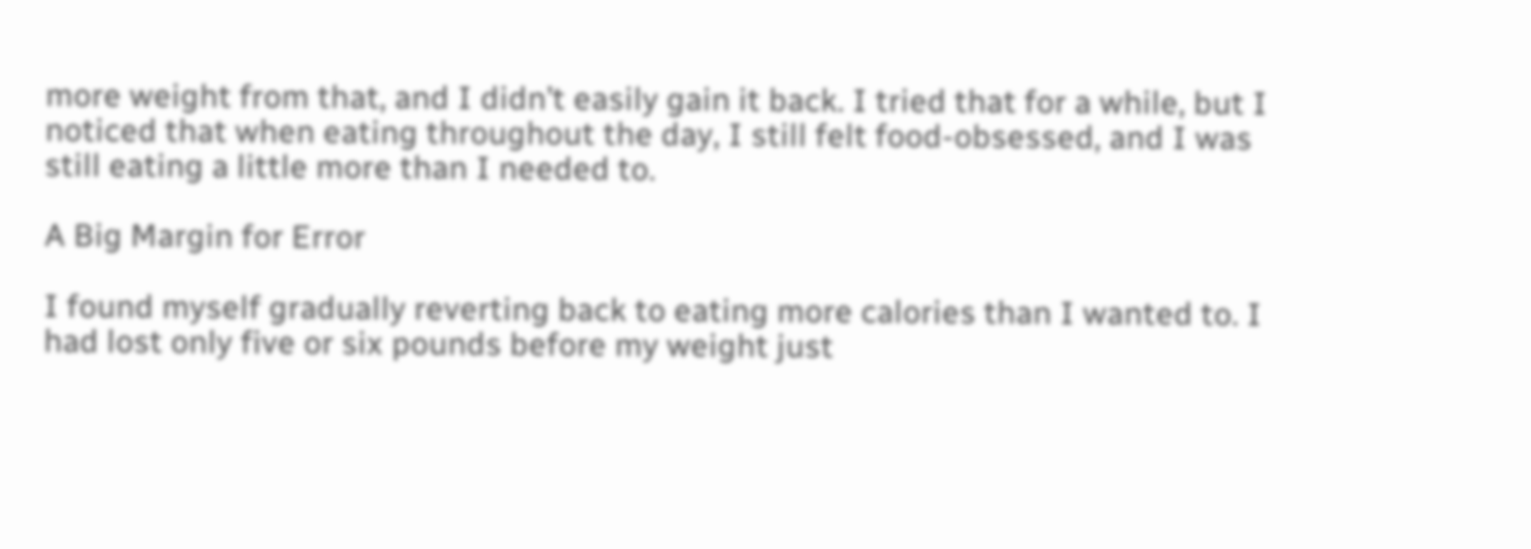more weight from that, and I didn’t easily gain it back. I tried that for a while, but I noticed that when eating throughout the day, I still felt food-obsessed, and I was still eating a little more than I needed to.

A Big Margin for Error

I found myself gradually reverting back to eating more calories than I wanted to. I had lost only five or six pounds before my weight just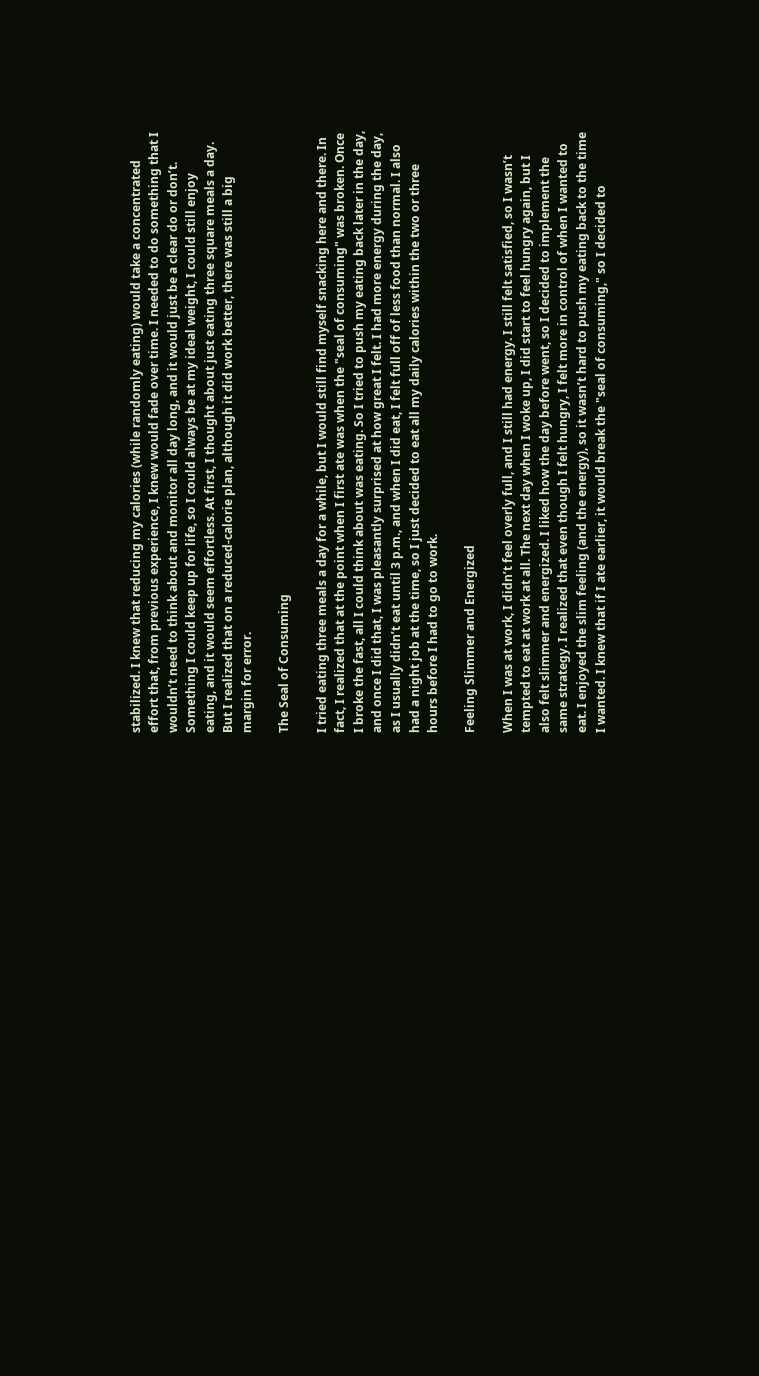stabilized. I knew that reducing my calories (while randomly eating) would take a concentrated effort that, from previous experience, I knew would fade over time. I needed to do something that I wouldn’t need to think about and monitor all day long, and it would just be a clear do or don’t. Something I could keep up for life, so I could always be at my ideal weight, I could still enjoy eating, and it would seem effortless. At first, I thought about just eating three square meals a day. But I realized that on a reduced-calorie plan, although it did work better, there was still a big margin for error.

The Seal of Consuming

I tried eating three meals a day for a while, but I would still find myself snacking here and there. In fact, I realized that at the point when I first ate was when the "seal of consuming" was broken. Once I broke the fast, all I could think about was eating. So I tried to push my eating back later in the day, and once I did that, I was pleasantly surprised at how great I felt. I had more energy during the day, as I usually didn’t eat until 3 p.m., and when I did eat, I felt full off of less food than normal. I also had a night job at the time, so I just decided to eat all my daily calories within the two or three hours before I had to go to work.

Feeling Slimmer and Energized

When I was at work, I didn’t feel overly full, and I still had energy. I still felt satisfied, so I wasn’t tempted to eat at work at all. The next day when I woke up, I did start to feel hungry again, but I also felt slimmer and energized. I liked how the day before went, so I decided to implement the same strategy. I realized that even though I felt hungry, I felt more in control of when I wanted to eat. I enjoyed the slim feeling (and the energy), so it wasn’t hard to push my eating back to the time I wanted. I knew that if I ate earlier, it would break the "seal of consuming," so I decided to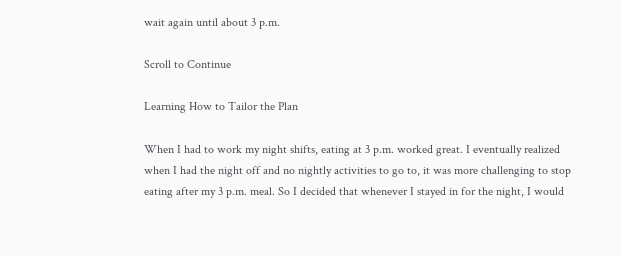wait again until about 3 p.m.

Scroll to Continue

Learning How to Tailor the Plan

When I had to work my night shifts, eating at 3 p.m. worked great. I eventually realized when I had the night off and no nightly activities to go to, it was more challenging to stop eating after my 3 p.m. meal. So I decided that whenever I stayed in for the night, I would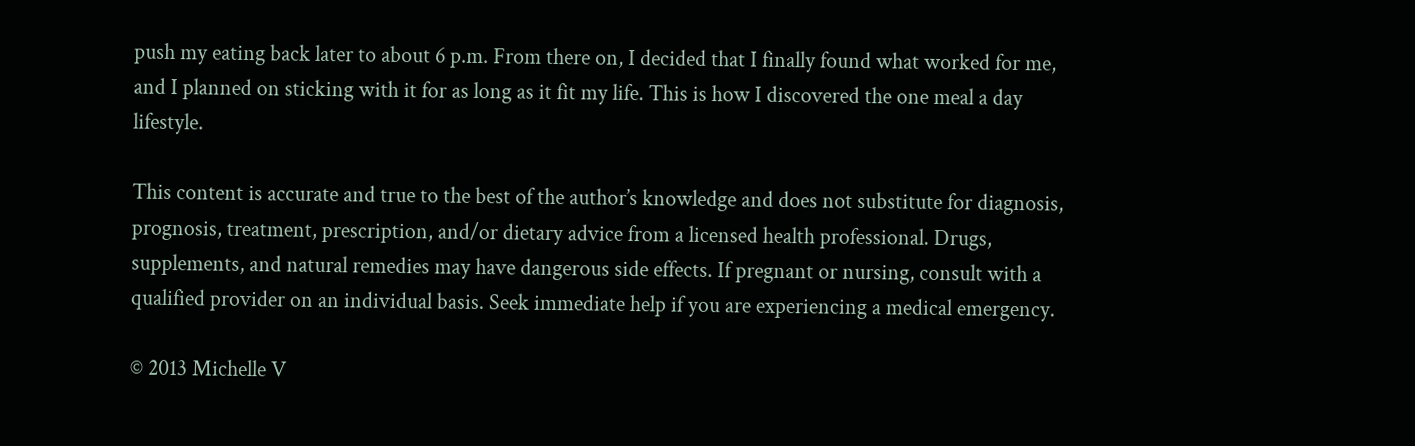push my eating back later to about 6 p.m. From there on, I decided that I finally found what worked for me, and I planned on sticking with it for as long as it fit my life. This is how I discovered the one meal a day lifestyle.

This content is accurate and true to the best of the author’s knowledge and does not substitute for diagnosis, prognosis, treatment, prescription, and/or dietary advice from a licensed health professional. Drugs, supplements, and natural remedies may have dangerous side effects. If pregnant or nursing, consult with a qualified provider on an individual basis. Seek immediate help if you are experiencing a medical emergency.

© 2013 Michelle V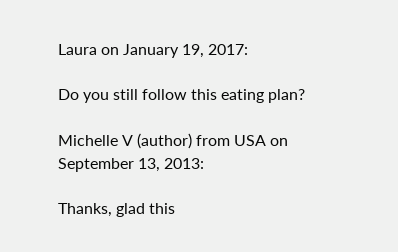Laura on January 19, 2017:

Do you still follow this eating plan?

Michelle V (author) from USA on September 13, 2013:

Thanks, glad this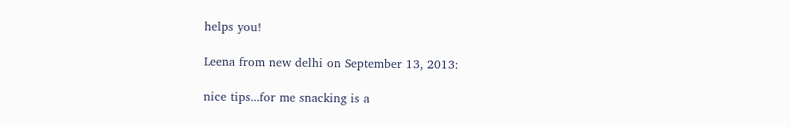helps you!

Leena from new delhi on September 13, 2013:

nice tips...for me snacking is a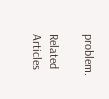problem.

Related Articles